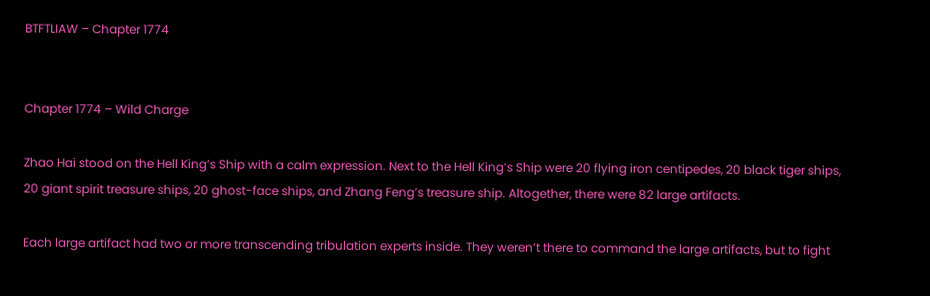BTFTLIAW – Chapter 1774


Chapter 1774 – Wild Charge

Zhao Hai stood on the Hell King’s Ship with a calm expression. Next to the Hell King’s Ship were 20 flying iron centipedes, 20 black tiger ships, 20 giant spirit treasure ships, 20 ghost-face ships, and Zhang Feng’s treasure ship. Altogether, there were 82 large artifacts.

Each large artifact had two or more transcending tribulation experts inside. They weren’t there to command the large artifacts, but to fight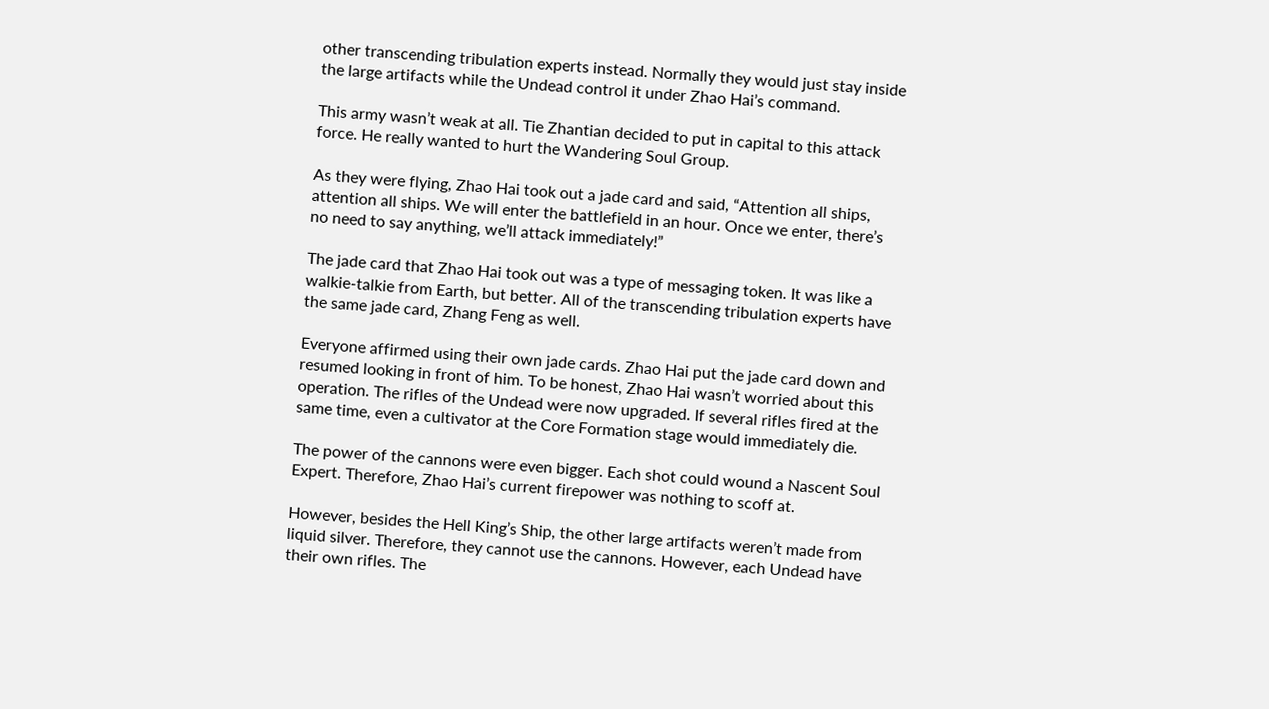other transcending tribulation experts instead. Normally they would just stay inside the large artifacts while the Undead control it under Zhao Hai’s command.

This army wasn’t weak at all. Tie Zhantian decided to put in capital to this attack force. He really wanted to hurt the Wandering Soul Group.

As they were flying, Zhao Hai took out a jade card and said, “Attention all ships, attention all ships. We will enter the battlefield in an hour. Once we enter, there’s no need to say anything, we’ll attack immediately!”

The jade card that Zhao Hai took out was a type of messaging token. It was like a walkie-talkie from Earth, but better. All of the transcending tribulation experts have the same jade card, Zhang Feng as well.

Everyone affirmed using their own jade cards. Zhao Hai put the jade card down and resumed looking in front of him. To be honest, Zhao Hai wasn’t worried about this operation. The rifles of the Undead were now upgraded. If several rifles fired at the same time, even a cultivator at the Core Formation stage would immediately die.

The power of the cannons were even bigger. Each shot could wound a Nascent Soul Expert. Therefore, Zhao Hai’s current firepower was nothing to scoff at.

However, besides the Hell King’s Ship, the other large artifacts weren’t made from liquid silver. Therefore, they cannot use the cannons. However, each Undead have their own rifles. The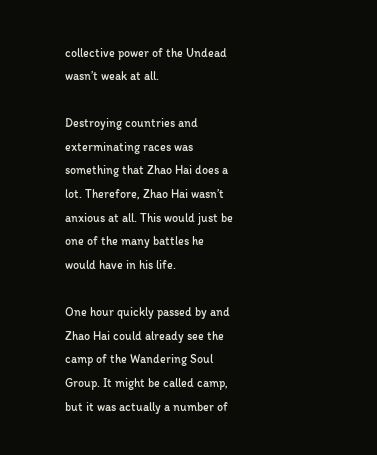collective power of the Undead wasn’t weak at all.

Destroying countries and exterminating races was something that Zhao Hai does a lot. Therefore, Zhao Hai wasn’t anxious at all. This would just be one of the many battles he would have in his life.

One hour quickly passed by and Zhao Hai could already see the camp of the Wandering Soul Group. It might be called camp, but it was actually a number of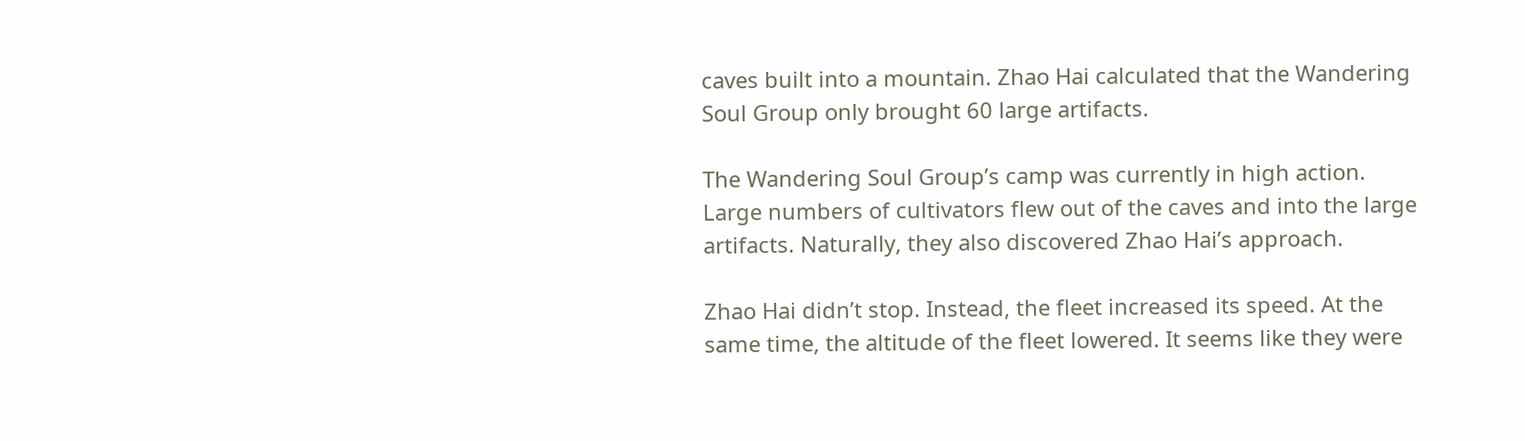caves built into a mountain. Zhao Hai calculated that the Wandering Soul Group only brought 60 large artifacts.

The Wandering Soul Group’s camp was currently in high action. Large numbers of cultivators flew out of the caves and into the large artifacts. Naturally, they also discovered Zhao Hai’s approach.

Zhao Hai didn’t stop. Instead, the fleet increased its speed. At the same time, the altitude of the fleet lowered. It seems like they were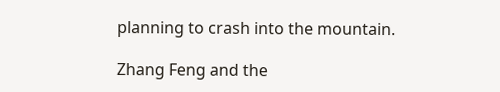planning to crash into the mountain.

Zhang Feng and the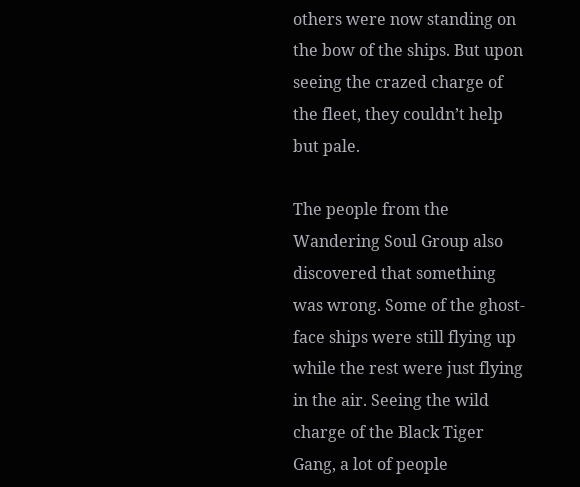others were now standing on the bow of the ships. But upon seeing the crazed charge of the fleet, they couldn’t help but pale.

The people from the Wandering Soul Group also discovered that something was wrong. Some of the ghost-face ships were still flying up while the rest were just flying in the air. Seeing the wild charge of the Black Tiger Gang, a lot of people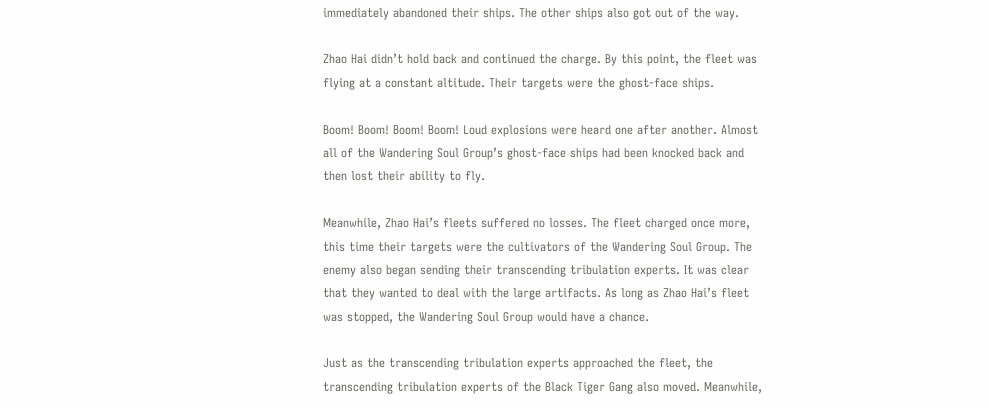immediately abandoned their ships. The other ships also got out of the way.

Zhao Hai didn’t hold back and continued the charge. By this point, the fleet was flying at a constant altitude. Their targets were the ghost-face ships.

Boom! Boom! Boom! Boom! Loud explosions were heard one after another. Almost all of the Wandering Soul Group’s ghost-face ships had been knocked back and then lost their ability to fly.

Meanwhile, Zhao Hai’s fleets suffered no losses. The fleet charged once more, this time their targets were the cultivators of the Wandering Soul Group. The enemy also began sending their transcending tribulation experts. It was clear that they wanted to deal with the large artifacts. As long as Zhao Hai’s fleet was stopped, the Wandering Soul Group would have a chance.

Just as the transcending tribulation experts approached the fleet, the transcending tribulation experts of the Black Tiger Gang also moved. Meanwhile,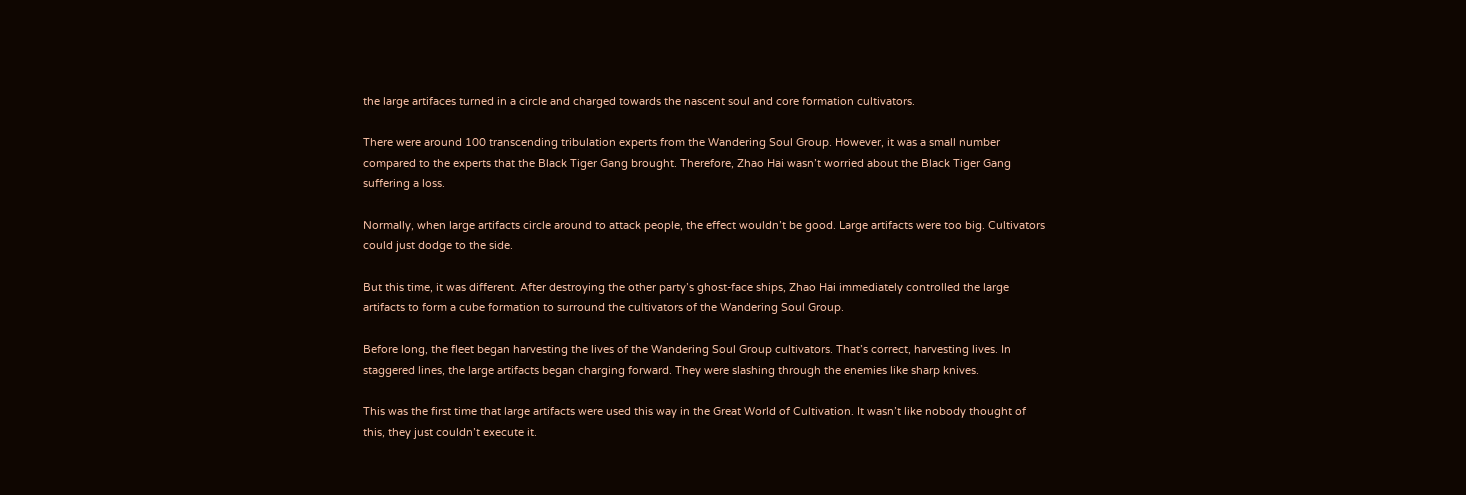the large artifaces turned in a circle and charged towards the nascent soul and core formation cultivators.

There were around 100 transcending tribulation experts from the Wandering Soul Group. However, it was a small number compared to the experts that the Black Tiger Gang brought. Therefore, Zhao Hai wasn’t worried about the Black Tiger Gang suffering a loss.

Normally, when large artifacts circle around to attack people, the effect wouldn’t be good. Large artifacts were too big. Cultivators could just dodge to the side.

But this time, it was different. After destroying the other party’s ghost-face ships, Zhao Hai immediately controlled the large artifacts to form a cube formation to surround the cultivators of the Wandering Soul Group.

Before long, the fleet began harvesting the lives of the Wandering Soul Group cultivators. That’s correct, harvesting lives. In staggered lines, the large artifacts began charging forward. They were slashing through the enemies like sharp knives.

This was the first time that large artifacts were used this way in the Great World of Cultivation. It wasn’t like nobody thought of this, they just couldn’t execute it.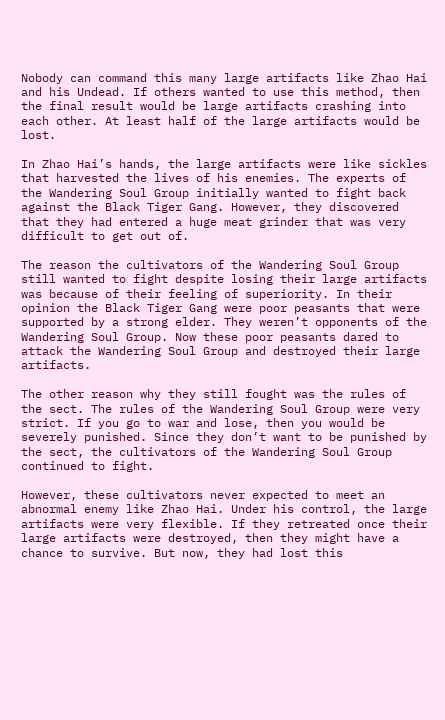Nobody can command this many large artifacts like Zhao Hai and his Undead. If others wanted to use this method, then the final result would be large artifacts crashing into each other. At least half of the large artifacts would be lost.

In Zhao Hai’s hands, the large artifacts were like sickles that harvested the lives of his enemies. The experts of the Wandering Soul Group initially wanted to fight back against the Black Tiger Gang. However, they discovered that they had entered a huge meat grinder that was very difficult to get out of.

The reason the cultivators of the Wandering Soul Group still wanted to fight despite losing their large artifacts was because of their feeling of superiority. In their opinion the Black Tiger Gang were poor peasants that were supported by a strong elder. They weren’t opponents of the Wandering Soul Group. Now these poor peasants dared to attack the Wandering Soul Group and destroyed their large artifacts.

The other reason why they still fought was the rules of the sect. The rules of the Wandering Soul Group were very strict. If you go to war and lose, then you would be severely punished. Since they don’t want to be punished by the sect, the cultivators of the Wandering Soul Group continued to fight.

However, these cultivators never expected to meet an abnormal enemy like Zhao Hai. Under his control, the large artifacts were very flexible. If they retreated once their large artifacts were destroyed, then they might have a chance to survive. But now, they had lost this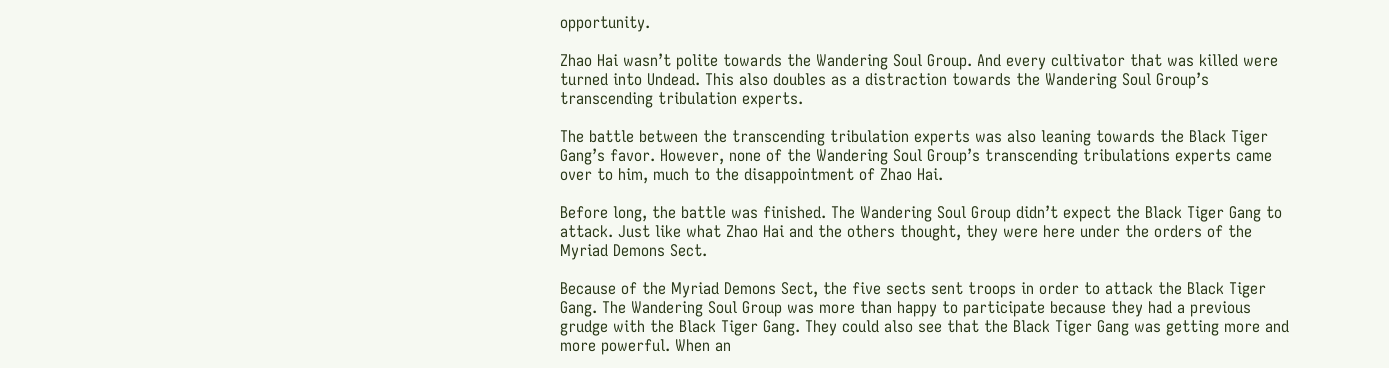opportunity.

Zhao Hai wasn’t polite towards the Wandering Soul Group. And every cultivator that was killed were turned into Undead. This also doubles as a distraction towards the Wandering Soul Group’s transcending tribulation experts.

The battle between the transcending tribulation experts was also leaning towards the Black Tiger Gang’s favor. However, none of the Wandering Soul Group’s transcending tribulations experts came over to him, much to the disappointment of Zhao Hai.

Before long, the battle was finished. The Wandering Soul Group didn’t expect the Black Tiger Gang to attack. Just like what Zhao Hai and the others thought, they were here under the orders of the Myriad Demons Sect.

Because of the Myriad Demons Sect, the five sects sent troops in order to attack the Black Tiger Gang. The Wandering Soul Group was more than happy to participate because they had a previous grudge with the Black Tiger Gang. They could also see that the Black Tiger Gang was getting more and more powerful. When an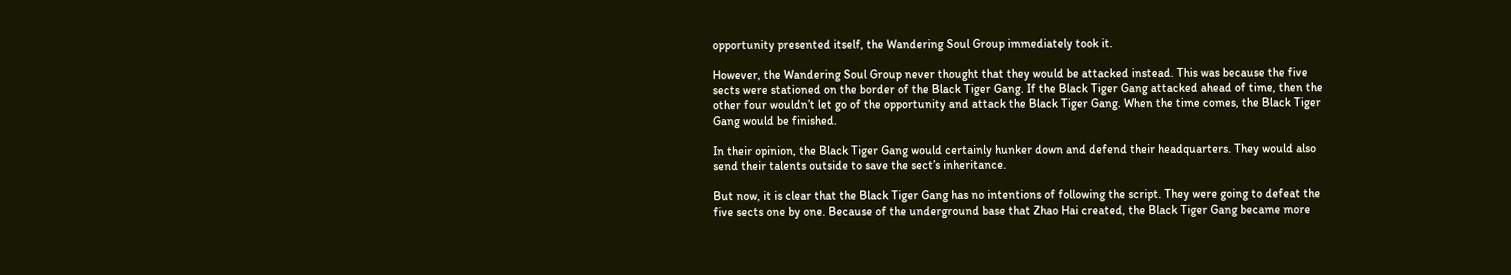opportunity presented itself, the Wandering Soul Group immediately took it.

However, the Wandering Soul Group never thought that they would be attacked instead. This was because the five sects were stationed on the border of the Black Tiger Gang. If the Black Tiger Gang attacked ahead of time, then the other four wouldn’t let go of the opportunity and attack the Black Tiger Gang. When the time comes, the Black Tiger Gang would be finished.

In their opinion, the Black Tiger Gang would certainly hunker down and defend their headquarters. They would also send their talents outside to save the sect’s inheritance.

But now, it is clear that the Black Tiger Gang has no intentions of following the script. They were going to defeat the five sects one by one. Because of the underground base that Zhao Hai created, the Black Tiger Gang became more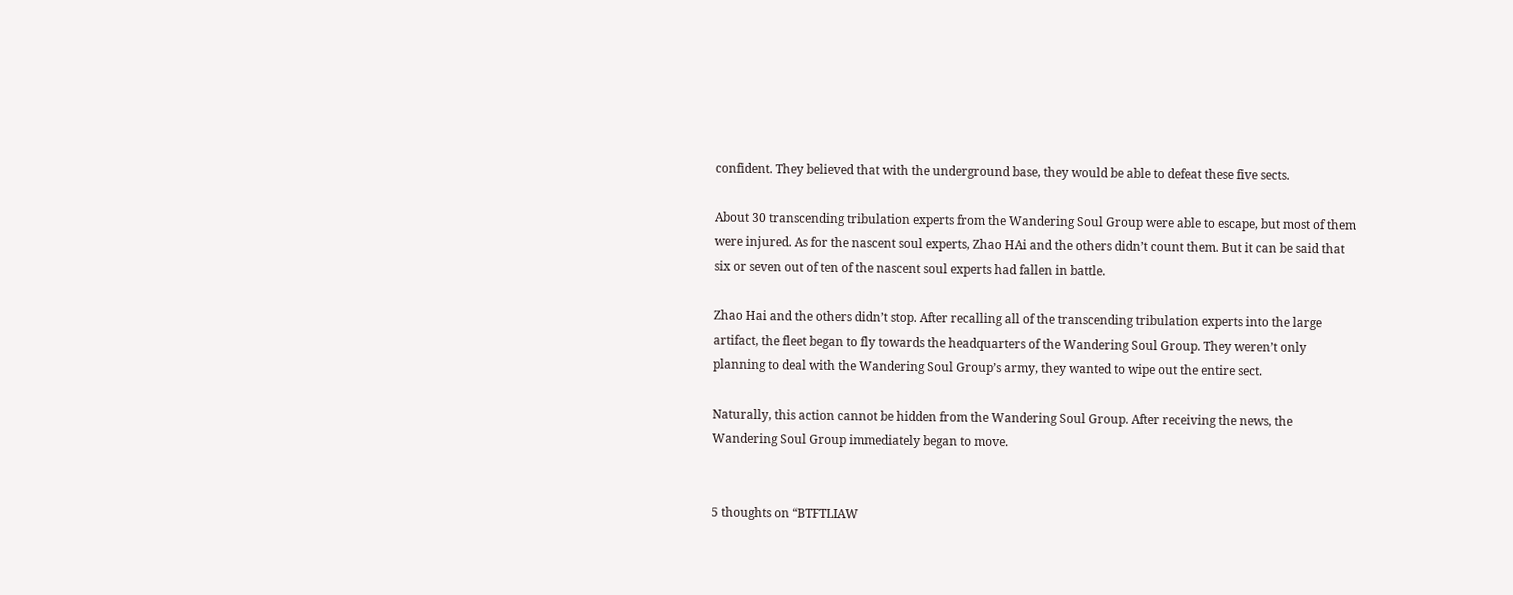confident. They believed that with the underground base, they would be able to defeat these five sects.

About 30 transcending tribulation experts from the Wandering Soul Group were able to escape, but most of them were injured. As for the nascent soul experts, Zhao HAi and the others didn’t count them. But it can be said that six or seven out of ten of the nascent soul experts had fallen in battle.

Zhao Hai and the others didn’t stop. After recalling all of the transcending tribulation experts into the large artifact, the fleet began to fly towards the headquarters of the Wandering Soul Group. They weren’t only planning to deal with the Wandering Soul Group’s army, they wanted to wipe out the entire sect.

Naturally, this action cannot be hidden from the Wandering Soul Group. After receiving the news, the Wandering Soul Group immediately began to move.


5 thoughts on “BTFTLIAW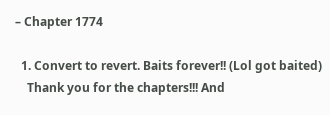– Chapter 1774

  1. Convert to revert. Baits forever!! (Lol got baited)
    Thank you for the chapters!!! And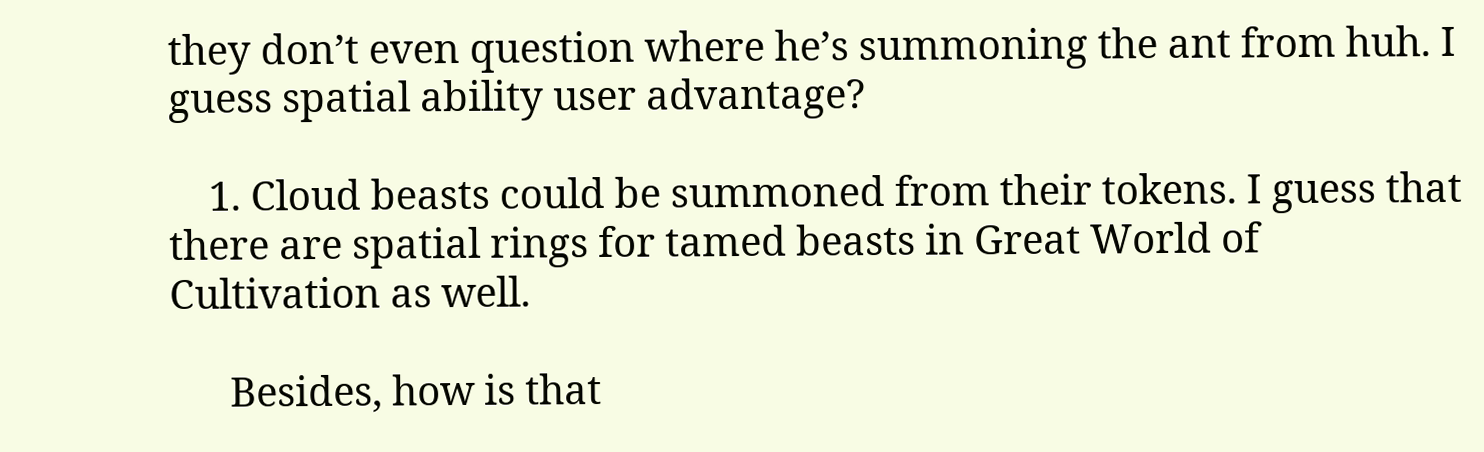they don’t even question where he’s summoning the ant from huh. I guess spatial ability user advantage?

    1. Cloud beasts could be summoned from their tokens. I guess that there are spatial rings for tamed beasts in Great World of Cultivation as well.

      Besides, how is that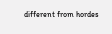different from hordes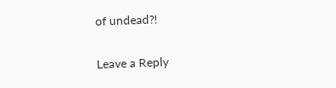of undead?!

Leave a Reply